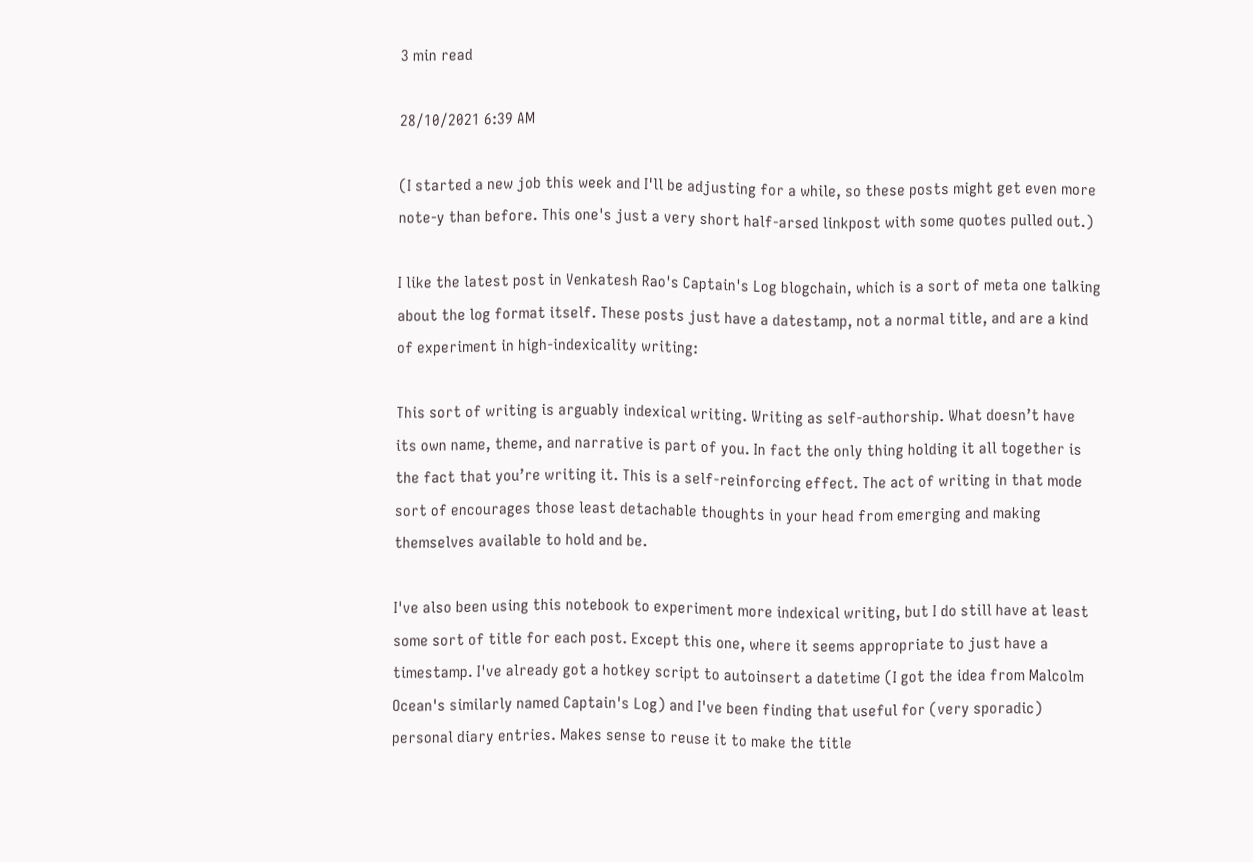3 min read

28/10/2021 6:39 AM

(I started a new job this week and I'll be adjusting for a while, so these posts might get even more note-y than before. This one's just a very short half-arsed linkpost with some quotes pulled out.)

I like the latest post in Venkatesh Rao's Captain's Log blogchain, which is a sort of meta one talking about the log format itself. These posts just have a datestamp, not a normal title, and are a kind of experiment in high-indexicality writing:

This sort of writing is arguably indexical writing. Writing as self-authorship. What doesn’t have its own name, theme, and narrative is part of you. In fact the only thing holding it all together is the fact that you’re writing it. This is a self-reinforcing effect. The act of writing in that mode sort of encourages those least detachable thoughts in your head from emerging and making themselves available to hold and be.

I've also been using this notebook to experiment more indexical writing, but I do still have at least some sort of title for each post. Except this one, where it seems appropriate to just have a timestamp. I've already got a hotkey script to autoinsert a datetime (I got the idea from Malcolm Ocean's similarly named Captain's Log) and I've been finding that useful for (very sporadic) personal diary entries. Makes sense to reuse it to make the title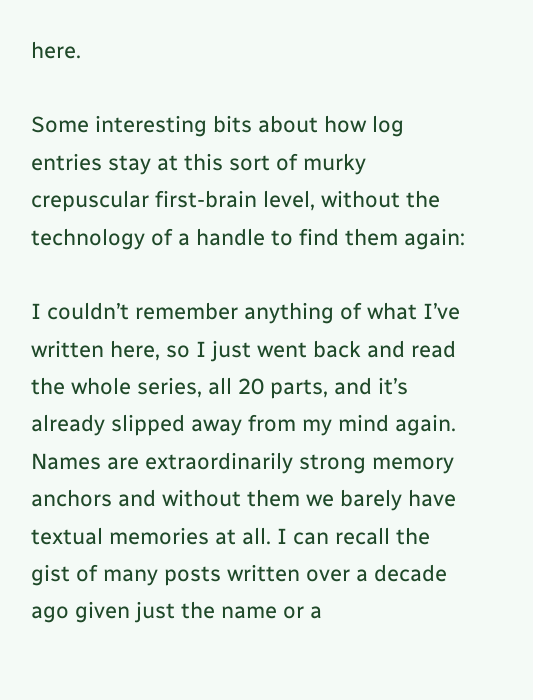here.

Some interesting bits about how log entries stay at this sort of murky crepuscular first-brain level, without the technology of a handle to find them again:

I couldn’t remember anything of what I’ve written here, so I just went back and read the whole series, all 20 parts, and it’s already slipped away from my mind again. Names are extraordinarily strong memory anchors and without them we barely have textual memories at all. I can recall the gist of many posts written over a decade ago given just the name or a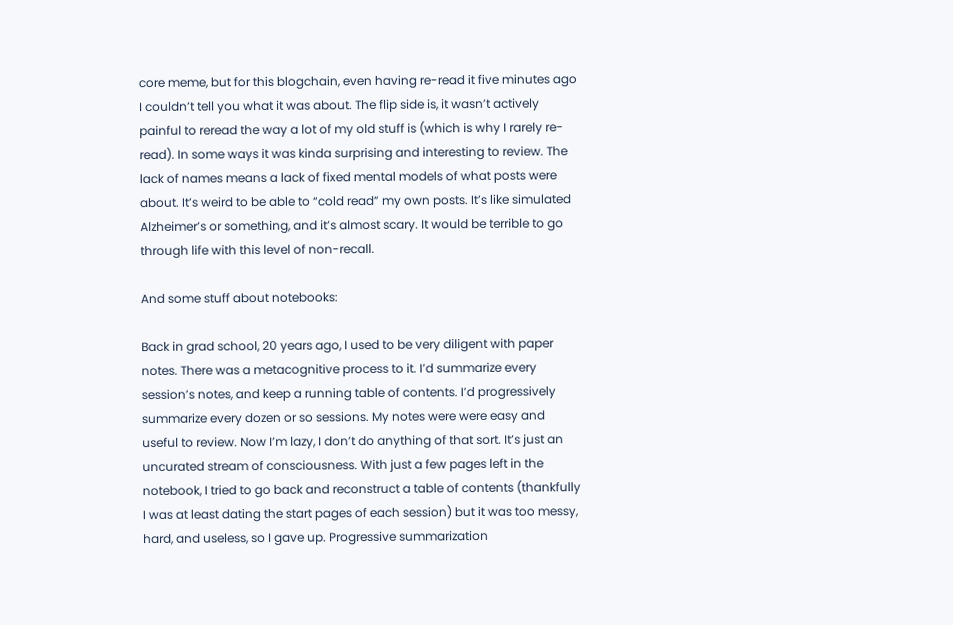core meme, but for this blogchain, even having re-read it five minutes ago I couldn’t tell you what it was about. The flip side is, it wasn’t actively painful to reread the way a lot of my old stuff is (which is why I rarely re-read). In some ways it was kinda surprising and interesting to review. The lack of names means a lack of fixed mental models of what posts were about. It’s weird to be able to “cold read” my own posts. It’s like simulated Alzheimer’s or something, and it’s almost scary. It would be terrible to go through life with this level of non-recall.

And some stuff about notebooks:

Back in grad school, 20 years ago, I used to be very diligent with paper notes. There was a metacognitive process to it. I’d summarize every session’s notes, and keep a running table of contents. I’d progressively summarize every dozen or so sessions. My notes were were easy and useful to review. Now I’m lazy, I don’t do anything of that sort. It’s just an uncurated stream of consciousness. With just a few pages left in the notebook, I tried to go back and reconstruct a table of contents (thankfully I was at least dating the start pages of each session) but it was too messy, hard, and useless, so I gave up. Progressive summarization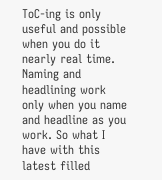ToC-ing is only useful and possible when you do it nearly real time. Naming and headlining work only when you name and headline as you work. So what I have with this latest filled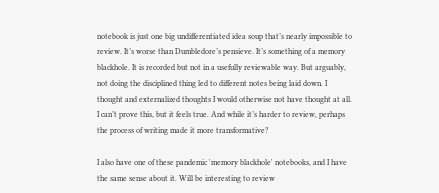notebook is just one big undifferentiated idea soup that’s nearly impossible to review. It’s worse than Dumbledore’s pensieve. It’s something of a memory blackhole. It is recorded but not in a usefully reviewable way. But arguably, not doing the disciplined thing led to different notes being laid down. I thought and externalized thoughts I would otherwise not have thought at all. I can’t prove this, but it feels true. And while it’s harder to review, perhaps the process of writing made it more transformative?

I also have one of these pandemic 'memory blackhole' notebooks, and I have the same sense about it. Will be interesting to review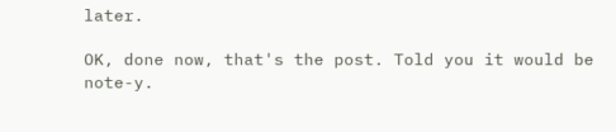later.

OK, done now, that's the post. Told you it would be note-y.